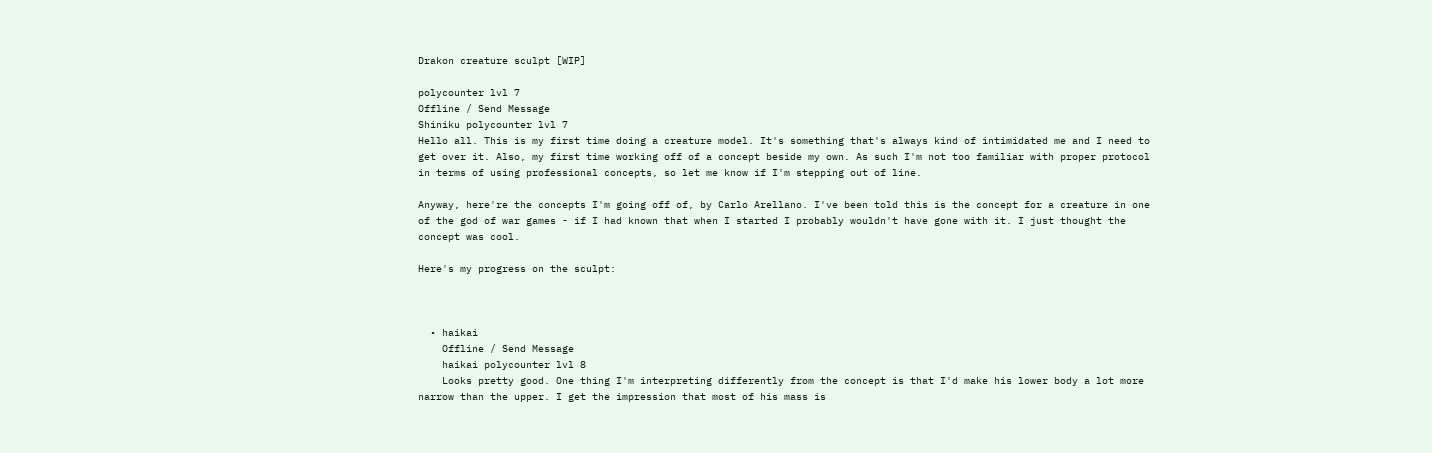Drakon creature sculpt [WIP]

polycounter lvl 7
Offline / Send Message
Shiniku polycounter lvl 7
Hello all. This is my first time doing a creature model. It's something that's always kind of intimidated me and I need to get over it. Also, my first time working off of a concept beside my own. As such I'm not too familiar with proper protocol in terms of using professional concepts, so let me know if I'm stepping out of line.

Anyway, here're the concepts I'm going off of, by Carlo Arellano. I've been told this is the concept for a creature in one of the god of war games - if I had known that when I started I probably wouldn't have gone with it. I just thought the concept was cool.

Here's my progress on the sculpt:



  • haikai
    Offline / Send Message
    haikai polycounter lvl 8
    Looks pretty good. One thing I'm interpreting differently from the concept is that I'd make his lower body a lot more narrow than the upper. I get the impression that most of his mass is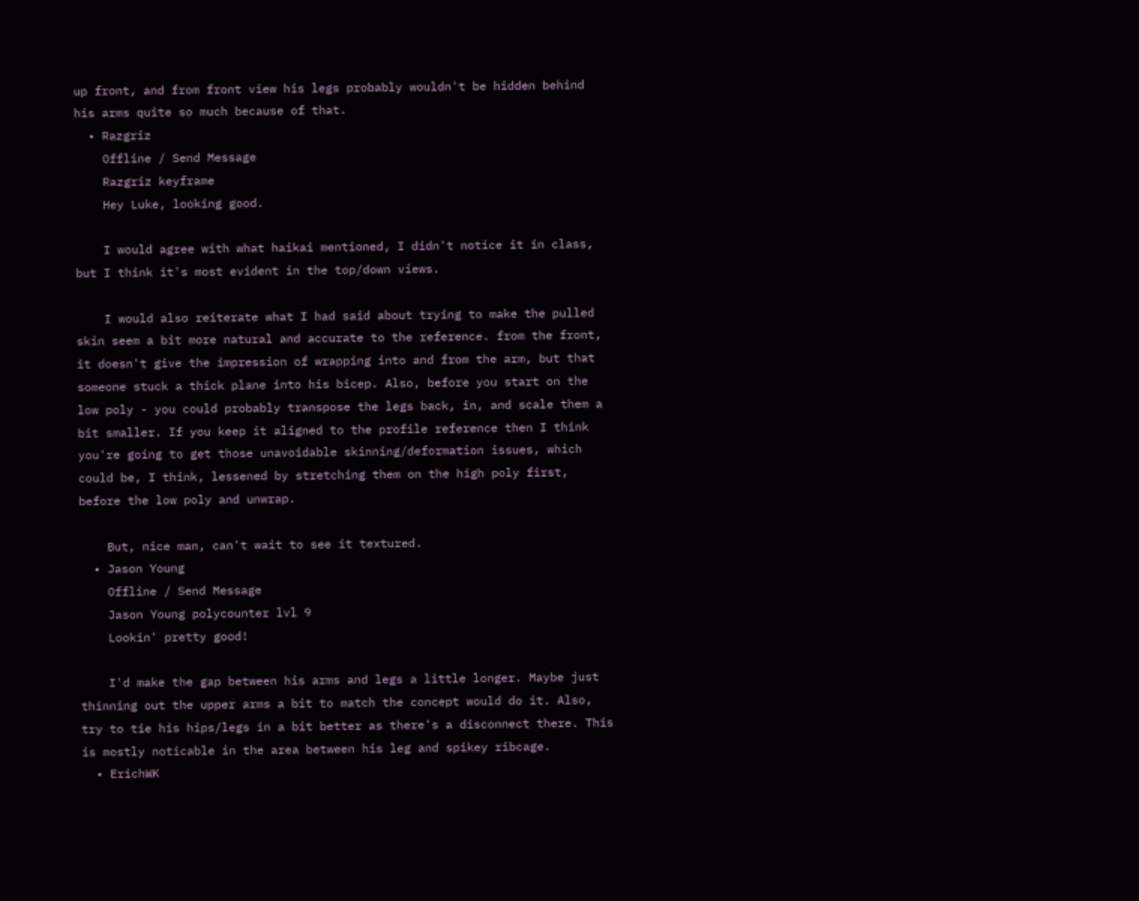up front, and from front view his legs probably wouldn't be hidden behind his arms quite so much because of that.
  • Razgriz
    Offline / Send Message
    Razgriz keyframe
    Hey Luke, looking good.

    I would agree with what haikai mentioned, I didn't notice it in class, but I think it's most evident in the top/down views.

    I would also reiterate what I had said about trying to make the pulled skin seem a bit more natural and accurate to the reference. from the front, it doesn't give the impression of wrapping into and from the arm, but that someone stuck a thick plane into his bicep. Also, before you start on the low poly - you could probably transpose the legs back, in, and scale them a bit smaller. If you keep it aligned to the profile reference then I think you're going to get those unavoidable skinning/deformation issues, which could be, I think, lessened by stretching them on the high poly first, before the low poly and unwrap.

    But, nice man, can't wait to see it textured.
  • Jason Young
    Offline / Send Message
    Jason Young polycounter lvl 9
    Lookin' pretty good!

    I'd make the gap between his arms and legs a little longer. Maybe just thinning out the upper arms a bit to match the concept would do it. Also, try to tie his hips/legs in a bit better as there's a disconnect there. This is mostly noticable in the area between his leg and spikey ribcage.
  • ErichWK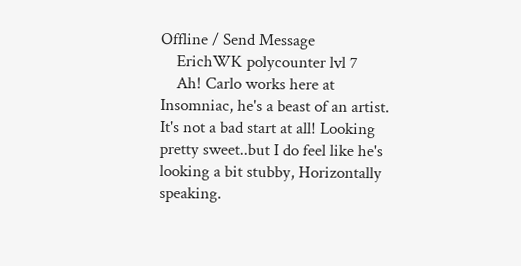Offline / Send Message
    ErichWK polycounter lvl 7
    Ah! Carlo works here at Insomniac, he's a beast of an artist. It's not a bad start at all! Looking pretty sweet..but I do feel like he's looking a bit stubby, Horizontally speaking.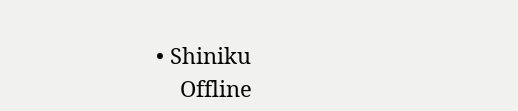• Shiniku
    Offline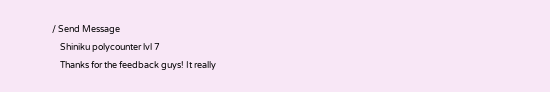/ Send Message
    Shiniku polycounter lvl 7
    Thanks for the feedback guys! It really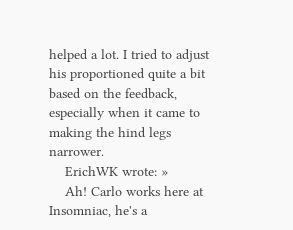helped a lot. I tried to adjust his proportioned quite a bit based on the feedback, especially when it came to making the hind legs narrower.
    ErichWK wrote: »
    Ah! Carlo works here at Insomniac, he's a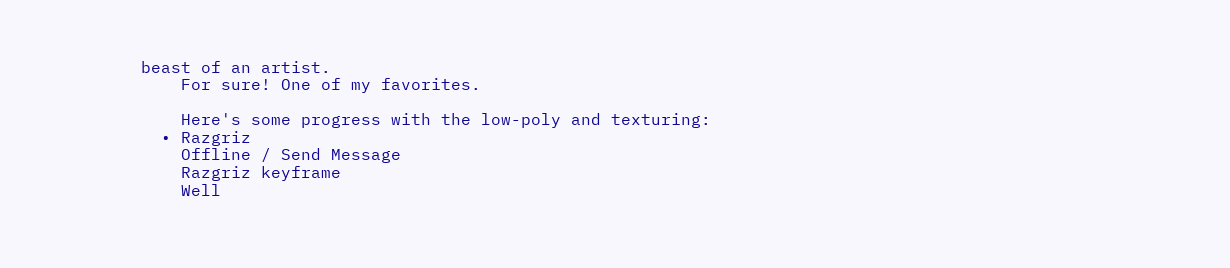beast of an artist.
    For sure! One of my favorites.

    Here's some progress with the low-poly and texturing:
  • Razgriz
    Offline / Send Message
    Razgriz keyframe
    Well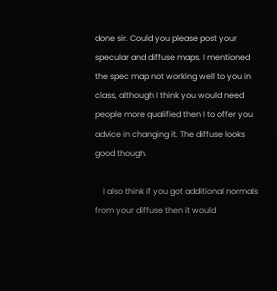done sir. Could you please post your specular and diffuse maps. I mentioned the spec map not working well to you in class, although I think you would need people more qualified then I to offer you advice in changing it. The diffuse looks good though.

    I also think if you got additional normals from your diffuse then it would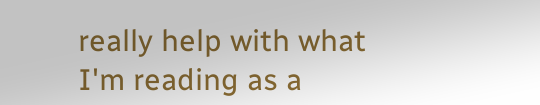really help with what I'm reading as a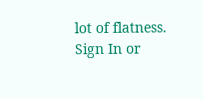lot of flatness.
Sign In or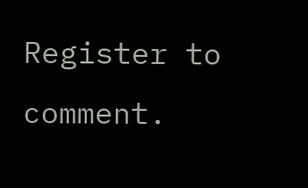Register to comment.